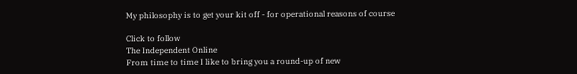My philosophy is to get your kit off - for operational reasons of course

Click to follow
The Independent Online
From time to time I like to bring you a round-up of new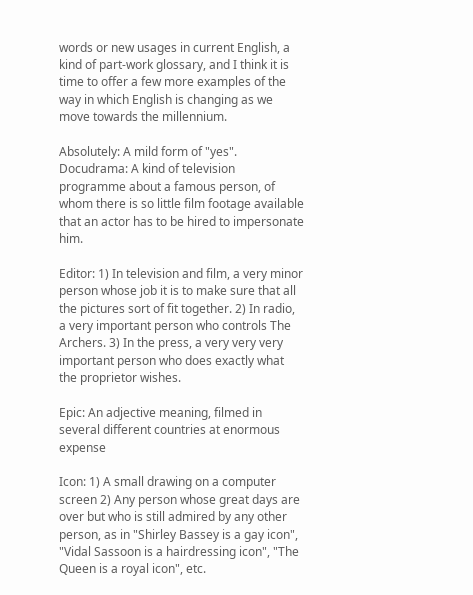words or new usages in current English, a kind of part-work glossary, and I think it is time to offer a few more examples of the way in which English is changing as we move towards the millennium.

Absolutely: A mild form of "yes". Docudrama: A kind of television programme about a famous person, of whom there is so little film footage available that an actor has to be hired to impersonate him.

Editor: 1) In television and film, a very minor person whose job it is to make sure that all the pictures sort of fit together. 2) In radio, a very important person who controls The Archers. 3) In the press, a very very very important person who does exactly what the proprietor wishes.

Epic: An adjective meaning, filmed in several different countries at enormous expense

Icon: 1) A small drawing on a computer screen 2) Any person whose great days are over but who is still admired by any other person, as in "Shirley Bassey is a gay icon", "Vidal Sassoon is a hairdressing icon", "The Queen is a royal icon", etc.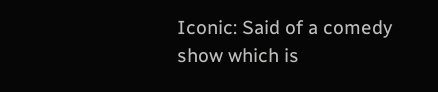Iconic: Said of a comedy show which is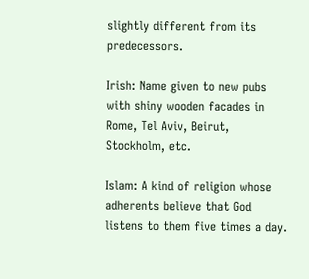slightly different from its predecessors.

Irish: Name given to new pubs with shiny wooden facades in Rome, Tel Aviv, Beirut, Stockholm, etc.

Islam: A kind of religion whose adherents believe that God listens to them five times a day.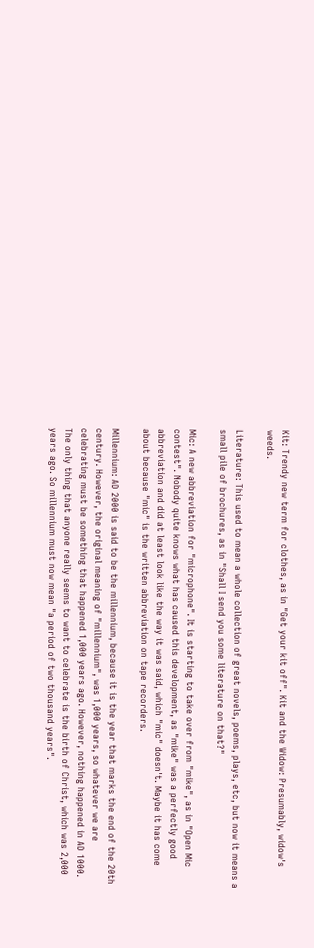Kit: Trendy new term for clothes, as in "Get your kit off". Kit and the Widow: Presumably, widow's weeds.

Literature: This used to mean a whole collection of great novels, poems, plays, etc, but now it means a small pile of brochures, as in "Shall I send you some literature on that?"

Mic: A new abbreviation for "microphone". It is starting to take over from "mike", as in "Open Mic contest". Nobody quite knows what has caused this development, as "mike" was a perfectly good abbreviation and did at least look like the way it was said, which "mic" doesn't. Maybe it has come about because "mic" is the written abbreviation on tape recorders.

Millennium: AD 2000 is said to be the millennium, because it is the year that marks the end of the 20th century. However, the original meaning of "millennium", was 1,000 years, so whatever we are celebrating must be something that happened 1,000 years ago. However, nothing happened in AD 1000. The only thing that anyone really seems to want to celebrate is the birth of Christ, which was 2,000 years ago. So millennium must now mean "a period of two thousand years".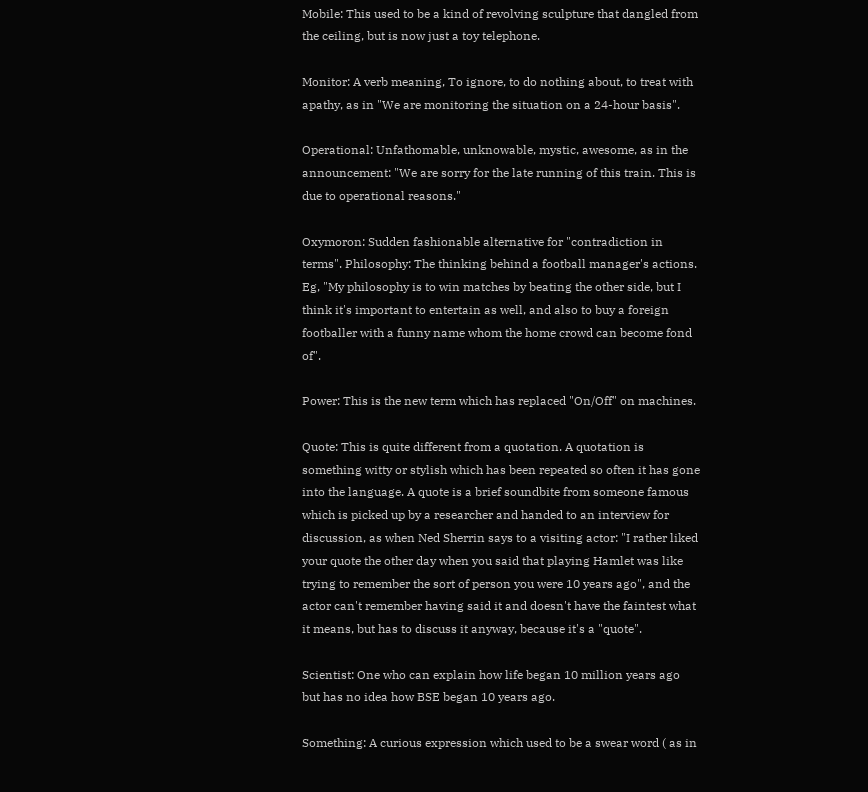Mobile: This used to be a kind of revolving sculpture that dangled from the ceiling, but is now just a toy telephone.

Monitor: A verb meaning, To ignore, to do nothing about, to treat with apathy, as in "We are monitoring the situation on a 24-hour basis".

Operational: Unfathomable, unknowable, mystic, awesome, as in the announcement: "We are sorry for the late running of this train. This is due to operational reasons."

Oxymoron: Sudden fashionable alternative for "contradiction in terms". Philosophy: The thinking behind a football manager's actions. Eg, "My philosophy is to win matches by beating the other side, but I think it's important to entertain as well, and also to buy a foreign footballer with a funny name whom the home crowd can become fond of".

Power: This is the new term which has replaced "On/Off" on machines.

Quote: This is quite different from a quotation. A quotation is something witty or stylish which has been repeated so often it has gone into the language. A quote is a brief soundbite from someone famous which is picked up by a researcher and handed to an interview for discussion, as when Ned Sherrin says to a visiting actor: "I rather liked your quote the other day when you said that playing Hamlet was like trying to remember the sort of person you were 10 years ago", and the actor can't remember having said it and doesn't have the faintest what it means, but has to discuss it anyway, because it's a "quote".

Scientist: One who can explain how life began 10 million years ago but has no idea how BSE began 10 years ago.

Something: A curious expression which used to be a swear word ( as in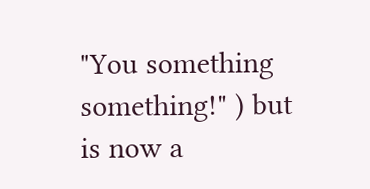"You something something!" ) but is now a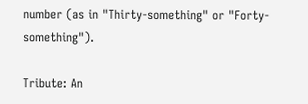number (as in "Thirty-something" or "Forty-something").

Tribute: An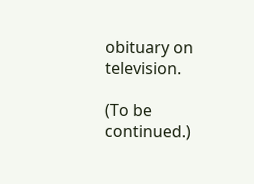obituary on television.

(To be continued.)